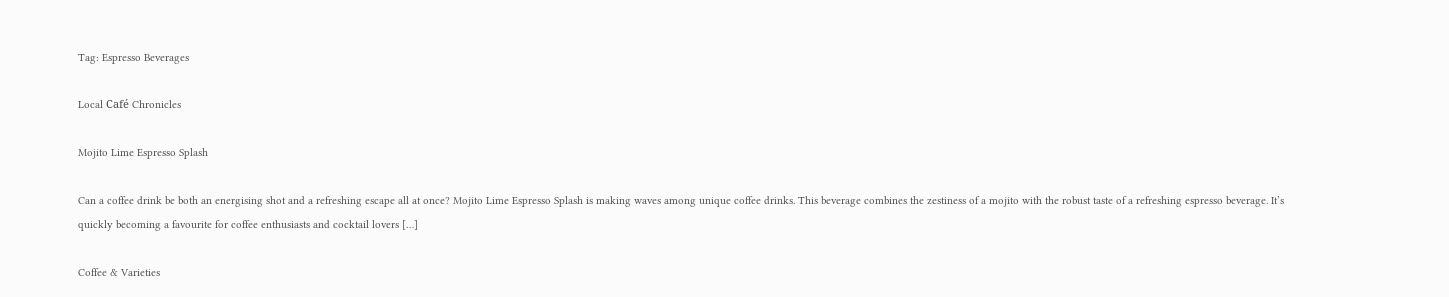Tag: Espresso Beverages

Local Café Chronicles

Mojito Lime Espresso Splash

Can a coffee drink be both an energising shot and a refreshing escape all at once? Mojito Lime Espresso Splash is making waves among unique coffee drinks. This beverage combines the zestiness of a mojito with the robust taste of a refreshing espresso beverage. It’s quickly becoming a favourite for coffee enthusiasts and cocktail lovers […]

Coffee & Varieties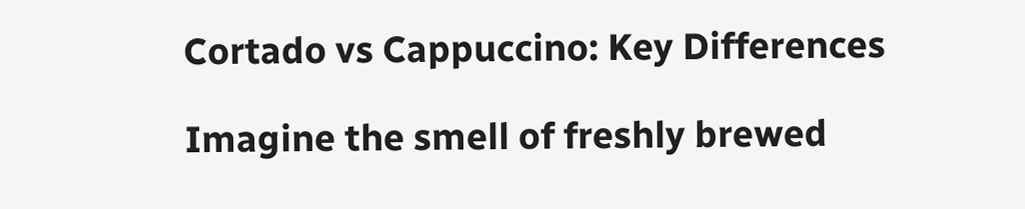Cortado vs Cappuccino: Key Differences

Imagine the smell of freshly brewed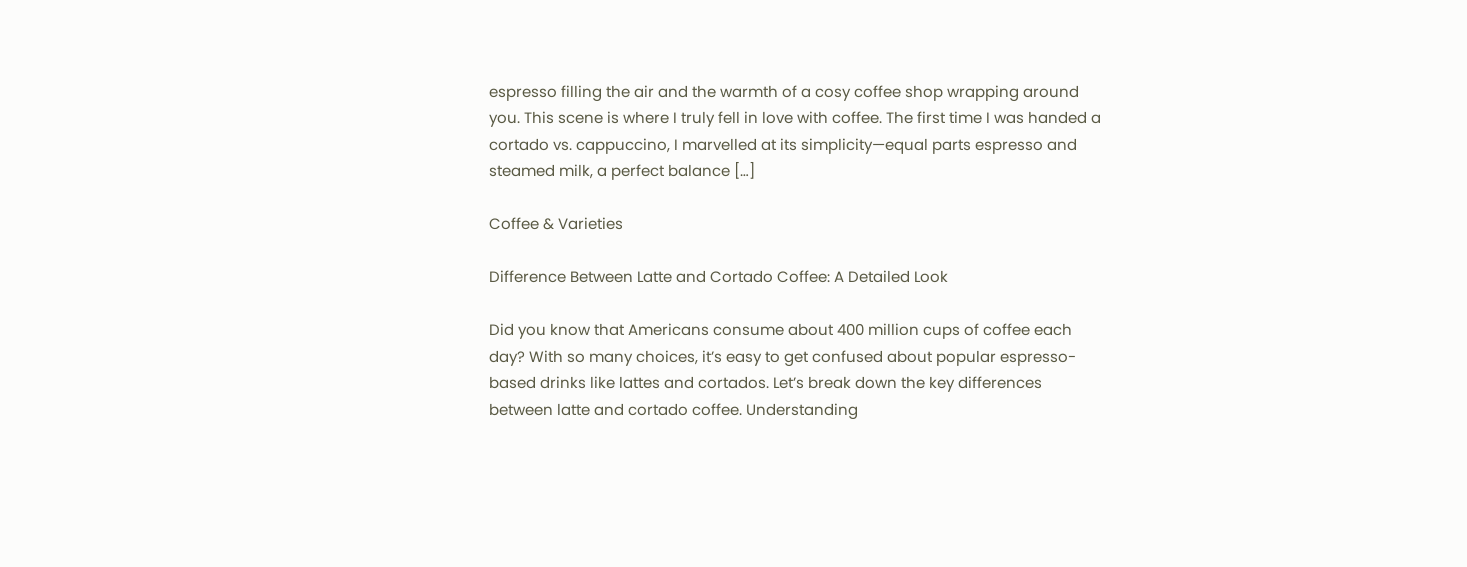espresso filling the air and the warmth of a cosy coffee shop wrapping around you. This scene is where I truly fell in love with coffee. The first time I was handed a cortado vs. cappuccino, I marvelled at its simplicity—equal parts espresso and steamed milk, a perfect balance […]

Coffee & Varieties

Difference Between Latte and Cortado Coffee: A Detailed Look

Did you know that Americans consume about 400 million cups of coffee each day? With so many choices, it’s easy to get confused about popular espresso-based drinks like lattes and cortados. Let’s break down the key differences between latte and cortado coffee. Understanding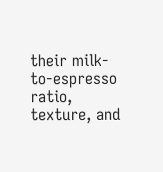their milk-to-espresso ratio, texture, and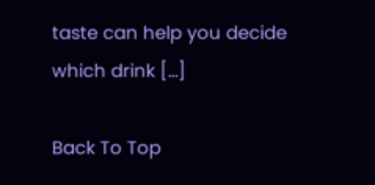taste can help you decide which drink […]

Back To Top